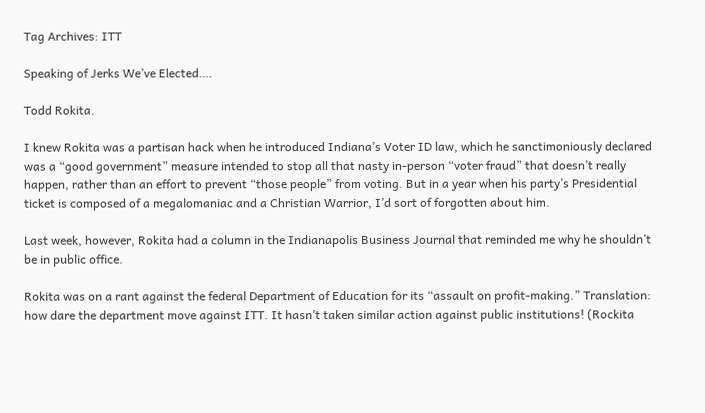Tag Archives: ITT

Speaking of Jerks We’ve Elected….

Todd Rokita.

I knew Rokita was a partisan hack when he introduced Indiana’s Voter ID law, which he sanctimoniously declared was a “good government” measure intended to stop all that nasty in-person “voter fraud” that doesn’t really happen, rather than an effort to prevent “those people” from voting. But in a year when his party’s Presidential ticket is composed of a megalomaniac and a Christian Warrior, I’d sort of forgotten about him.

Last week, however, Rokita had a column in the Indianapolis Business Journal that reminded me why he shouldn’t be in public office.

Rokita was on a rant against the federal Department of Education for its “assault on profit-making.” Translation: how dare the department move against ITT. It hasn’t taken similar action against public institutions! (Rockita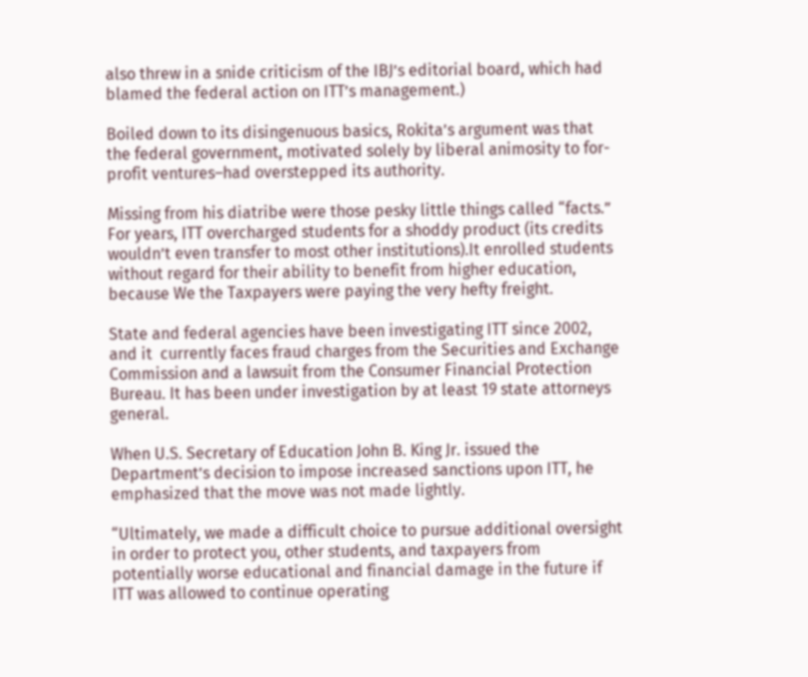also threw in a snide criticism of the IBJ’s editorial board, which had blamed the federal action on ITT’s management.)

Boiled down to its disingenuous basics, Rokita’s argument was that the federal government, motivated solely by liberal animosity to for-profit ventures–had overstepped its authority.

Missing from his diatribe were those pesky little things called “facts.” For years, ITT overcharged students for a shoddy product (its credits wouldn’t even transfer to most other institutions).It enrolled students without regard for their ability to benefit from higher education, because We the Taxpayers were paying the very hefty freight.

State and federal agencies have been investigating ITT since 2002, and it  currently faces fraud charges from the Securities and Exchange Commission and a lawsuit from the Consumer Financial Protection Bureau. It has been under investigation by at least 19 state attorneys general.

When U.S. Secretary of Education John B. King Jr. issued the Department’s decision to impose increased sanctions upon ITT, he emphasized that the move was not made lightly.

“Ultimately, we made a difficult choice to pursue additional oversight in order to protect you, other students, and taxpayers from potentially worse educational and financial damage in the future if ITT was allowed to continue operating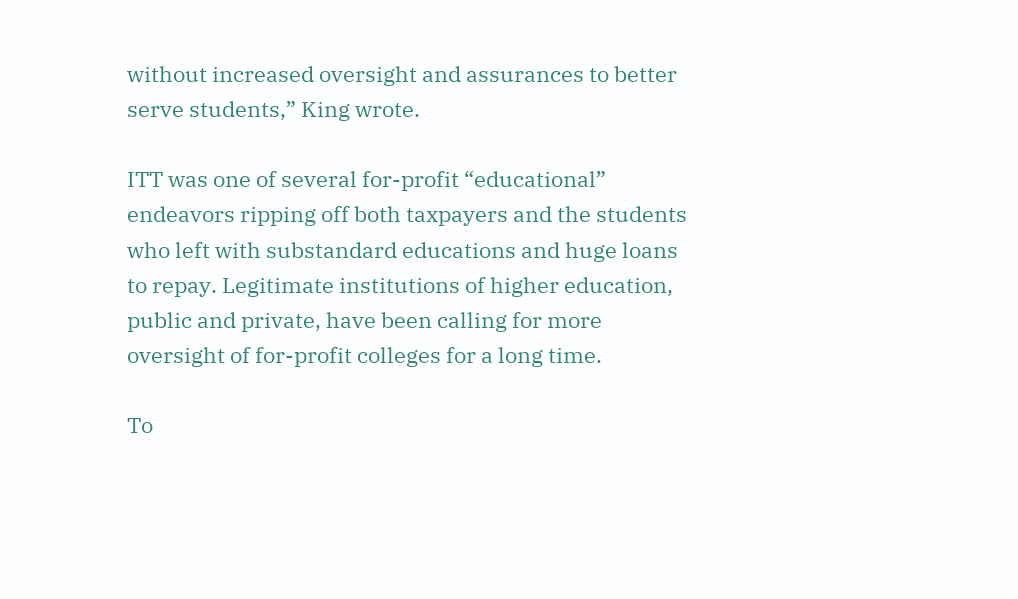without increased oversight and assurances to better serve students,” King wrote.

ITT was one of several for-profit “educational” endeavors ripping off both taxpayers and the students who left with substandard educations and huge loans to repay. Legitimate institutions of higher education, public and private, have been calling for more oversight of for-profit colleges for a long time.

To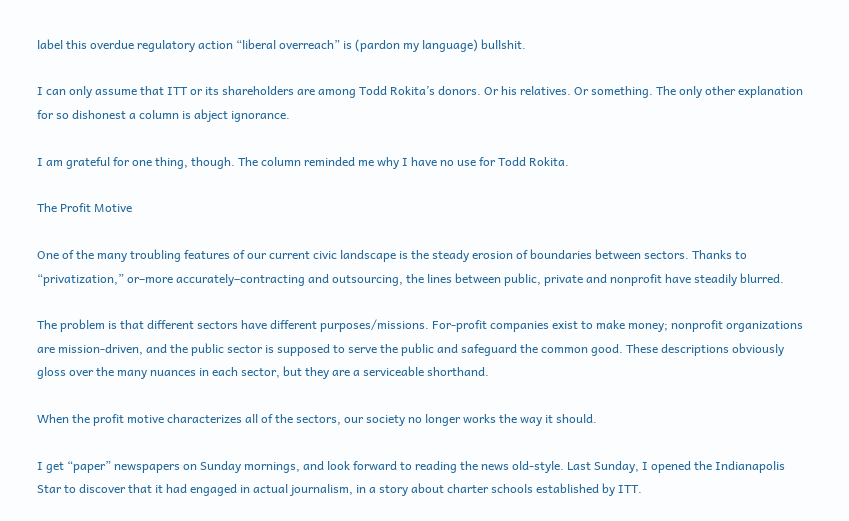label this overdue regulatory action “liberal overreach” is (pardon my language) bullshit.

I can only assume that ITT or its shareholders are among Todd Rokita’s donors. Or his relatives. Or something. The only other explanation for so dishonest a column is abject ignorance.

I am grateful for one thing, though. The column reminded me why I have no use for Todd Rokita.

The Profit Motive

One of the many troubling features of our current civic landscape is the steady erosion of boundaries between sectors. Thanks to “privatization,” or–more accurately–contracting and outsourcing, the lines between public, private and nonprofit have steadily blurred.

The problem is that different sectors have different purposes/missions. For-profit companies exist to make money; nonprofit organizations are mission-driven, and the public sector is supposed to serve the public and safeguard the common good. These descriptions obviously gloss over the many nuances in each sector, but they are a serviceable shorthand.

When the profit motive characterizes all of the sectors, our society no longer works the way it should.

I get “paper” newspapers on Sunday mornings, and look forward to reading the news old-style. Last Sunday, I opened the Indianapolis Star to discover that it had engaged in actual journalism, in a story about charter schools established by ITT.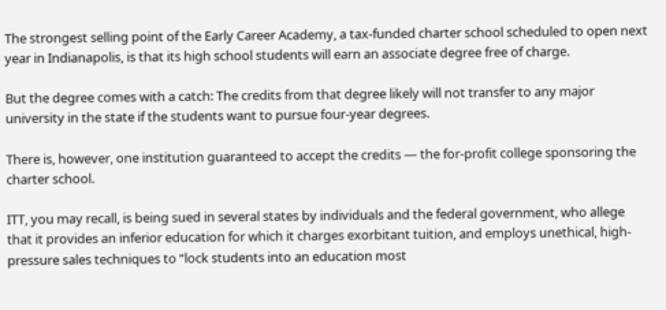The strongest selling point of the Early Career Academy, a tax-funded charter school scheduled to open next year in Indianapolis, is that its high school students will earn an associate degree free of charge.

But the degree comes with a catch: The credits from that degree likely will not transfer to any major university in the state if the students want to pursue four-year degrees.

There is, however, one institution guaranteed to accept the credits — the for-profit college sponsoring the charter school.

ITT, you may recall, is being sued in several states by individuals and the federal government, who allege that it provides an inferior education for which it charges exorbitant tuition, and employs unethical, high-pressure sales techniques to “lock students into an education most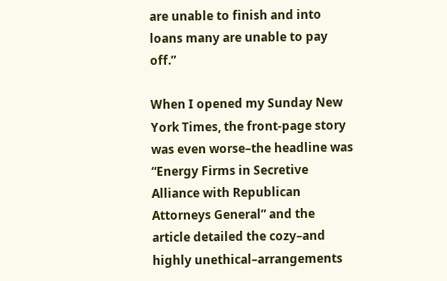are unable to finish and into loans many are unable to pay off.”

When I opened my Sunday New York Times, the front-page story was even worse–the headline was “Energy Firms in Secretive Alliance with Republican Attorneys General” and the article detailed the cozy–and highly unethical–arrangements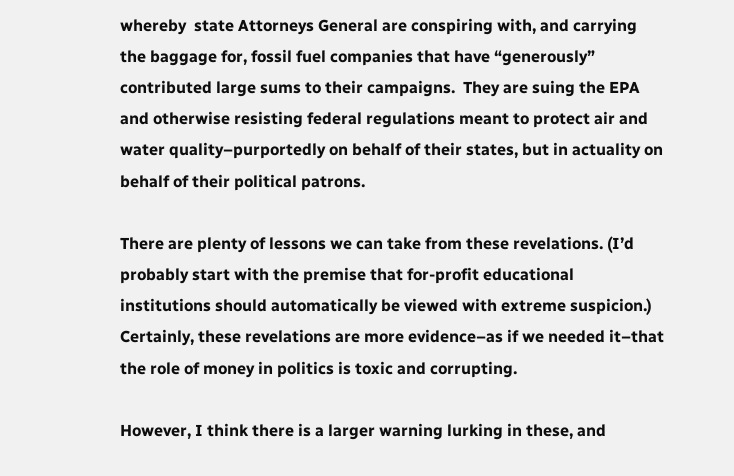whereby  state Attorneys General are conspiring with, and carrying the baggage for, fossil fuel companies that have “generously” contributed large sums to their campaigns.  They are suing the EPA and otherwise resisting federal regulations meant to protect air and water quality–purportedly on behalf of their states, but in actuality on behalf of their political patrons.

There are plenty of lessons we can take from these revelations. (I’d probably start with the premise that for-profit educational institutions should automatically be viewed with extreme suspicion.) Certainly, these revelations are more evidence–as if we needed it–that the role of money in politics is toxic and corrupting.

However, I think there is a larger warning lurking in these, and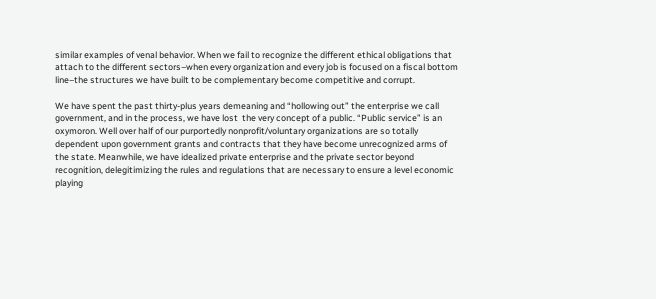similar examples of venal behavior. When we fail to recognize the different ethical obligations that attach to the different sectors–when every organization and every job is focused on a fiscal bottom line–the structures we have built to be complementary become competitive and corrupt.

We have spent the past thirty-plus years demeaning and “hollowing out” the enterprise we call government, and in the process, we have lost  the very concept of a public. “Public service” is an oxymoron. Well over half of our purportedly nonprofit/voluntary organizations are so totally dependent upon government grants and contracts that they have become unrecognized arms of the state. Meanwhile, we have idealized private enterprise and the private sector beyond recognition, delegitimizing the rules and regulations that are necessary to ensure a level economic playing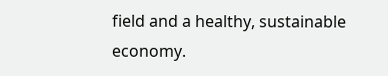field and a healthy, sustainable economy.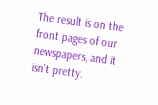The result is on the front pages of our newspapers, and it isn’t pretty.